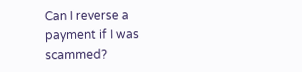Can I reverse a payment if I was scammed?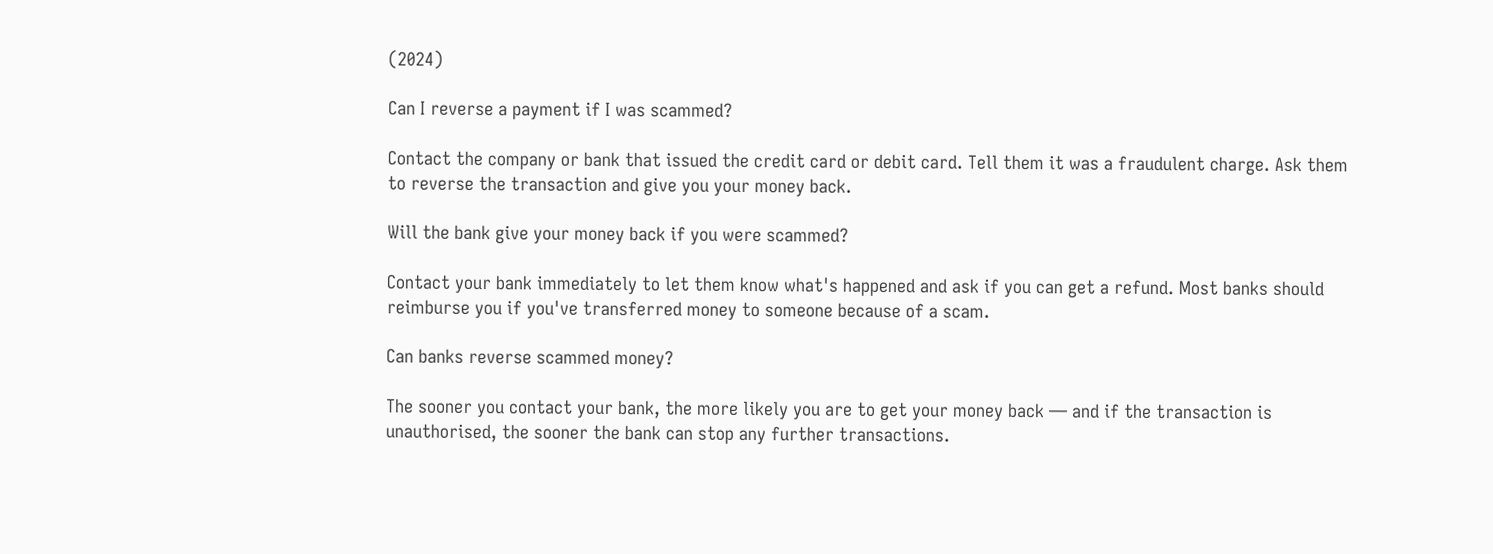(2024)

Can I reverse a payment if I was scammed?

Contact the company or bank that issued the credit card or debit card. Tell them it was a fraudulent charge. Ask them to reverse the transaction and give you your money back.

Will the bank give your money back if you were scammed?

Contact your bank immediately to let them know what's happened and ask if you can get a refund. Most banks should reimburse you if you've transferred money to someone because of a scam.

Can banks reverse scammed money?

The sooner you contact your bank, the more likely you are to get your money back — and if the transaction is unauthorised, the sooner the bank can stop any further transactions.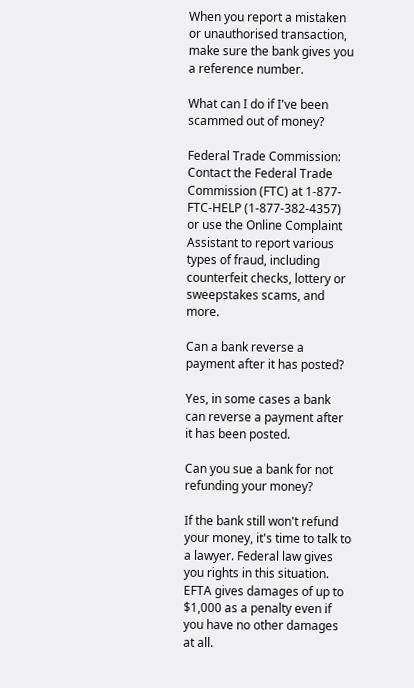When you report a mistaken or unauthorised transaction, make sure the bank gives you a reference number.

What can I do if I've been scammed out of money?

Federal Trade Commission: Contact the Federal Trade Commission (FTC) at 1-877-FTC-HELP (1-877-382-4357) or use the Online Complaint Assistant to report various types of fraud, including counterfeit checks, lottery or sweepstakes scams, and more.

Can a bank reverse a payment after it has posted?

Yes, in some cases a bank can reverse a payment after it has been posted.

Can you sue a bank for not refunding your money?

If the bank still won't refund your money, it's time to talk to a lawyer. Federal law gives you rights in this situation. EFTA gives damages of up to $1,000 as a penalty even if you have no other damages at all.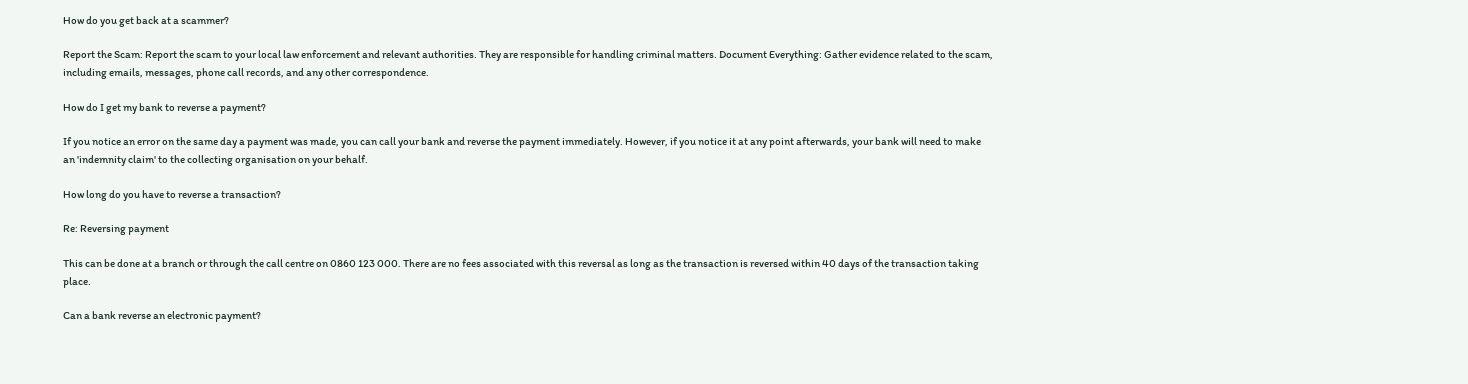How do you get back at a scammer?

Report the Scam: Report the scam to your local law enforcement and relevant authorities. They are responsible for handling criminal matters. Document Everything: Gather evidence related to the scam, including emails, messages, phone call records, and any other correspondence.

How do I get my bank to reverse a payment?

If you notice an error on the same day a payment was made, you can call your bank and reverse the payment immediately. However, if you notice it at any point afterwards, your bank will need to make an 'indemnity claim' to the collecting organisation on your behalf.

How long do you have to reverse a transaction?

Re: Reversing payment

This can be done at a branch or through the call centre on 0860 123 000. There are no fees associated with this reversal as long as the transaction is reversed within 40 days of the transaction taking place.

Can a bank reverse an electronic payment?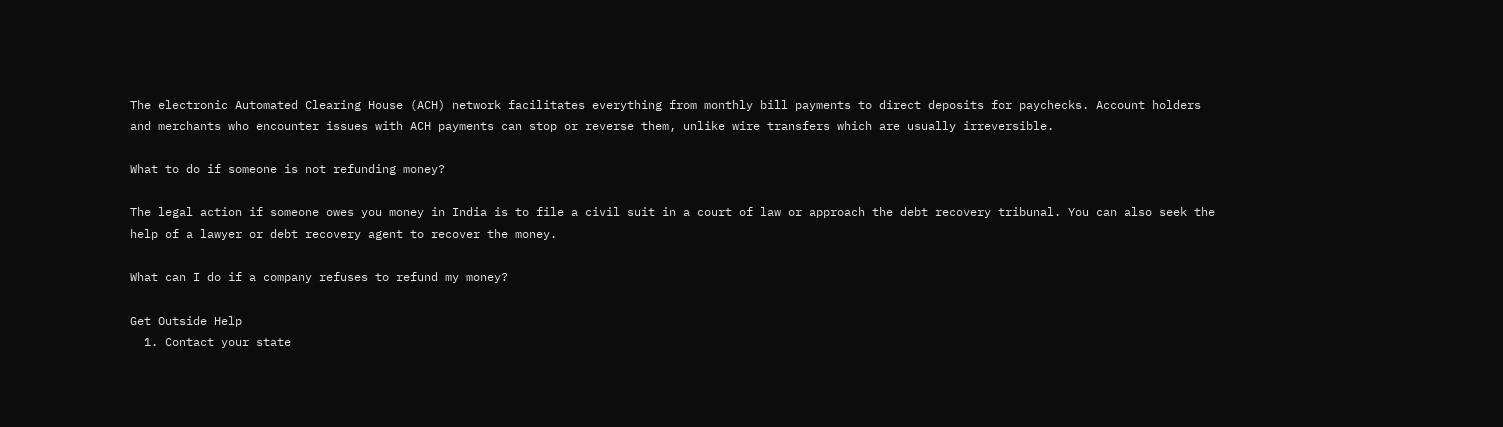The electronic Automated Clearing House (ACH) network facilitates everything from monthly bill payments to direct deposits for paychecks. Account holders and merchants who encounter issues with ACH payments can stop or reverse them, unlike wire transfers which are usually irreversible.

What to do if someone is not refunding money?

The legal action if someone owes you money in India is to file a civil suit in a court of law or approach the debt recovery tribunal. You can also seek the help of a lawyer or debt recovery agent to recover the money.

What can I do if a company refuses to refund my money?

Get Outside Help
  1. Contact your state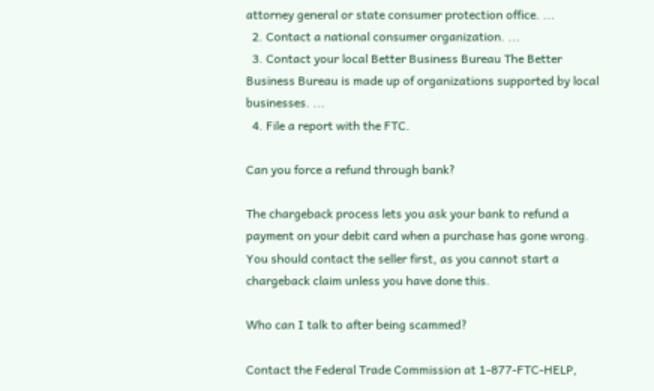attorney general or state consumer protection office. ...
  2. Contact a national consumer organization. ...
  3. Contact your local Better Business Bureau The Better Business Bureau is made up of organizations supported by local businesses. ...
  4. File a report with the FTC.

Can you force a refund through bank?

The chargeback process lets you ask your bank to refund a payment on your debit card when a purchase has gone wrong. You should contact the seller first, as you cannot start a chargeback claim unless you have done this.

Who can I talk to after being scammed?

Contact the Federal Trade Commission at 1-877-FTC-HELP,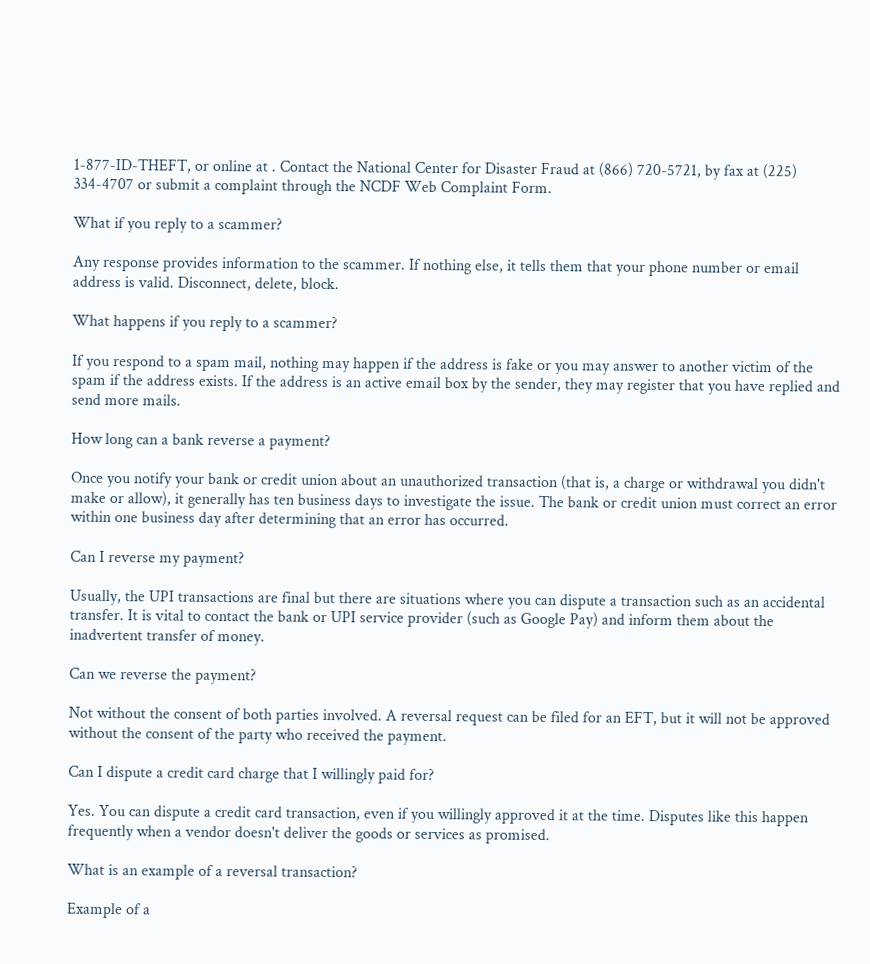1-877-ID-THEFT, or online at . Contact the National Center for Disaster Fraud at (866) 720-5721, by fax at (225) 334-4707 or submit a complaint through the NCDF Web Complaint Form.

What if you reply to a scammer?

Any response provides information to the scammer. If nothing else, it tells them that your phone number or email address is valid. Disconnect, delete, block.

What happens if you reply to a scammer?

If you respond to a spam mail, nothing may happen if the address is fake or you may answer to another victim of the spam if the address exists. If the address is an active email box by the sender, they may register that you have replied and send more mails.

How long can a bank reverse a payment?

Once you notify your bank or credit union about an unauthorized transaction (that is, a charge or withdrawal you didn't make or allow), it generally has ten business days to investigate the issue. The bank or credit union must correct an error within one business day after determining that an error has occurred.

Can I reverse my payment?

Usually, the UPI transactions are final but there are situations where you can dispute a transaction such as an accidental transfer. It is vital to contact the bank or UPI service provider (such as Google Pay) and inform them about the inadvertent transfer of money.

Can we reverse the payment?

Not without the consent of both parties involved. A reversal request can be filed for an EFT, but it will not be approved without the consent of the party who received the payment.

Can I dispute a credit card charge that I willingly paid for?

Yes. You can dispute a credit card transaction, even if you willingly approved it at the time. Disputes like this happen frequently when a vendor doesn't deliver the goods or services as promised.

What is an example of a reversal transaction?

Example of a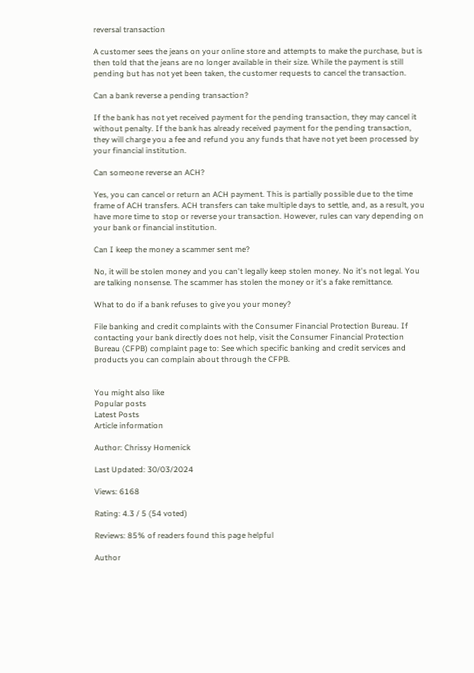reversal transaction

A customer sees the jeans on your online store and attempts to make the purchase, but is then told that the jeans are no longer available in their size. While the payment is still pending but has not yet been taken, the customer requests to cancel the transaction.

Can a bank reverse a pending transaction?

If the bank has not yet received payment for the pending transaction, they may cancel it without penalty. If the bank has already received payment for the pending transaction, they will charge you a fee and refund you any funds that have not yet been processed by your financial institution.

Can someone reverse an ACH?

Yes, you can cancel or return an ACH payment. This is partially possible due to the time frame of ACH transfers. ACH transfers can take multiple days to settle, and, as a result, you have more time to stop or reverse your transaction. However, rules can vary depending on your bank or financial institution.

Can I keep the money a scammer sent me?

No, it will be stolen money and you can't legally keep stolen money. No it's not legal. You are talking nonsense. The scammer has stolen the money or it's a fake remittance.

What to do if a bank refuses to give you your money?

File banking and credit complaints with the Consumer Financial Protection Bureau. If contacting your bank directly does not help, visit the Consumer Financial Protection Bureau (CFPB) complaint page to: See which specific banking and credit services and products you can complain about through the CFPB.


You might also like
Popular posts
Latest Posts
Article information

Author: Chrissy Homenick

Last Updated: 30/03/2024

Views: 6168

Rating: 4.3 / 5 (54 voted)

Reviews: 85% of readers found this page helpful

Author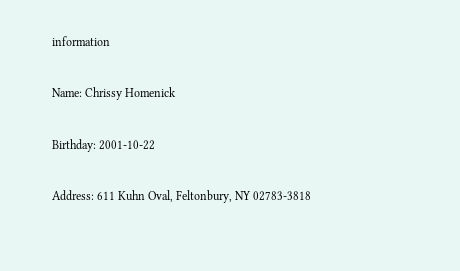information

Name: Chrissy Homenick

Birthday: 2001-10-22

Address: 611 Kuhn Oval, Feltonbury, NY 02783-3818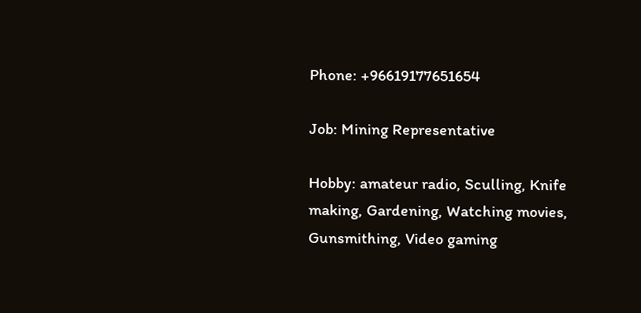Phone: +96619177651654

Job: Mining Representative

Hobby: amateur radio, Sculling, Knife making, Gardening, Watching movies, Gunsmithing, Video gaming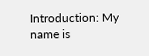Introduction: My name is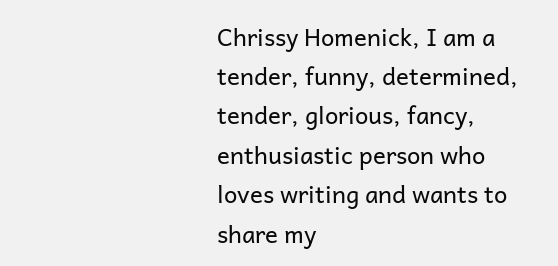Chrissy Homenick, I am a tender, funny, determined, tender, glorious, fancy, enthusiastic person who loves writing and wants to share my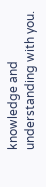knowledge and understanding with you.